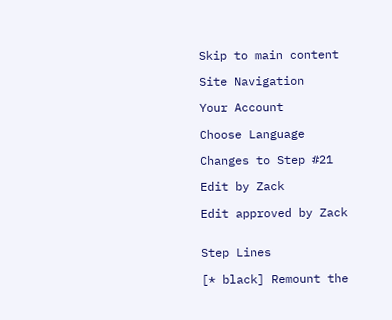Skip to main content

Site Navigation

Your Account

Choose Language

Changes to Step #21

Edit by Zack

Edit approved by Zack


Step Lines

[* black] Remount the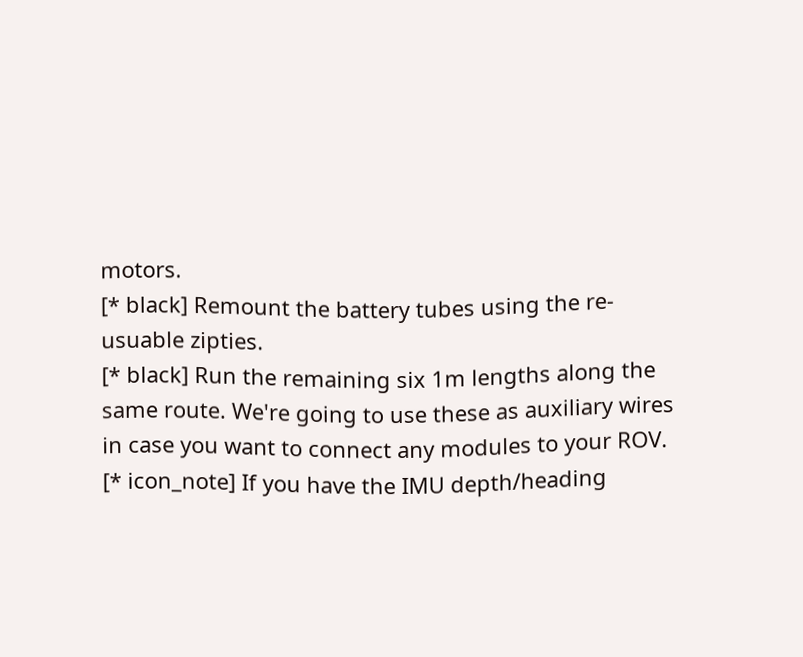motors.
[* black] Remount the battery tubes using the re-usuable zipties.
[* black] Run the remaining six 1m lengths along the same route. We're going to use these as auxiliary wires in case you want to connect any modules to your ROV.
[* icon_note] If you have the IMU depth/heading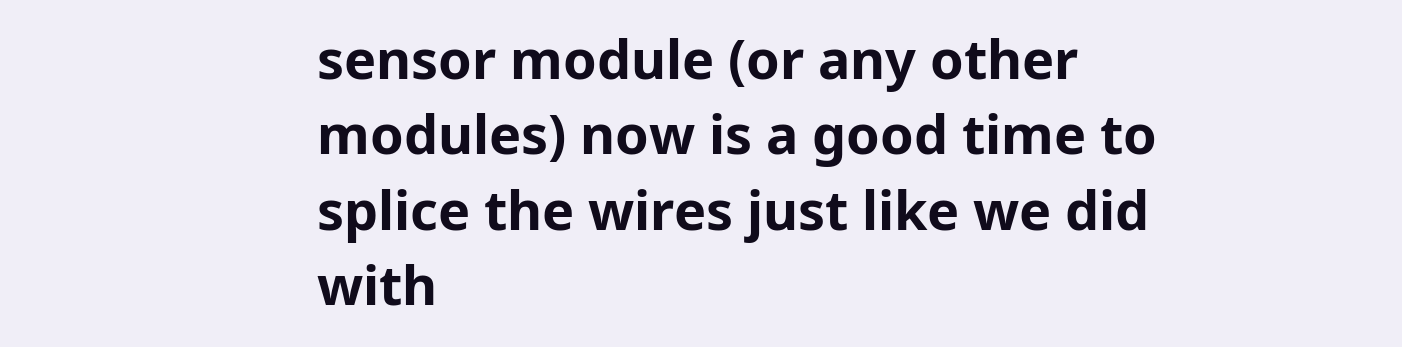sensor module (or any other modules) now is a good time to splice the wires just like we did with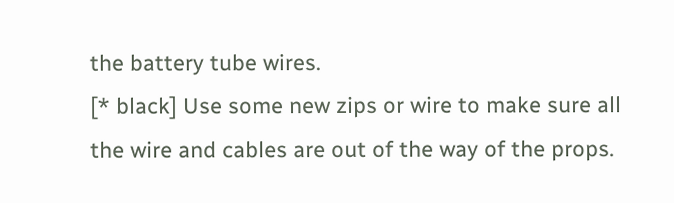the battery tube wires.
[* black] Use some new zips or wire to make sure all the wire and cables are out of the way of the props.